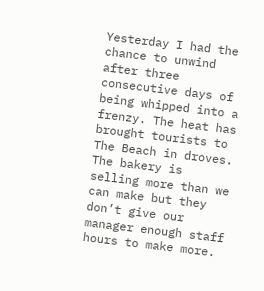Yesterday I had the chance to unwind after three consecutive days of being whipped into a frenzy. The heat has brought tourists to The Beach in droves. The bakery is selling more than we can make but they don’t give our manager enough staff hours to make more.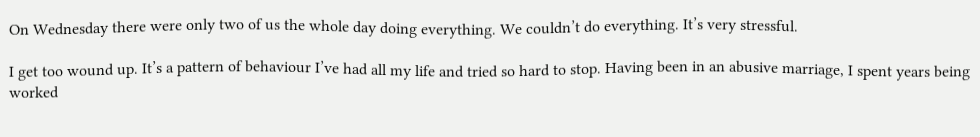On Wednesday there were only two of us the whole day doing everything. We couldn’t do everything. It’s very stressful.

I get too wound up. It’s a pattern of behaviour I’ve had all my life and tried so hard to stop. Having been in an abusive marriage, I spent years being worked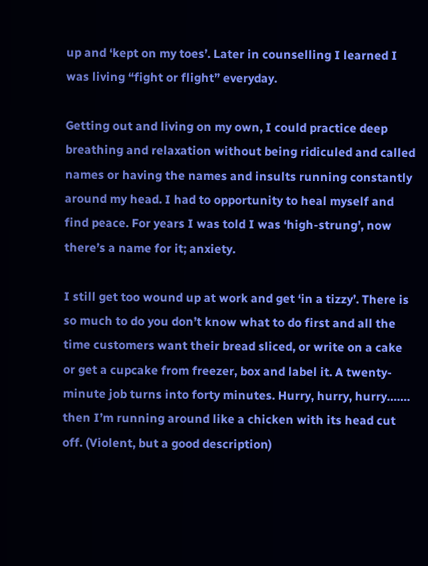up and ‘kept on my toes’. Later in counselling I learned I was living “fight or flight” everyday.

Getting out and living on my own, I could practice deep breathing and relaxation without being ridiculed and called names or having the names and insults running constantly around my head. I had to opportunity to heal myself and find peace. For years I was told I was ‘high-strung’, now there’s a name for it; anxiety.

I still get too wound up at work and get ‘in a tizzy’. There is so much to do you don’t know what to do first and all the time customers want their bread sliced, or write on a cake or get a cupcake from freezer, box and label it. A twenty-minute job turns into forty minutes. Hurry, hurry, hurry……. then I’m running around like a chicken with its head cut off. (Violent, but a good description)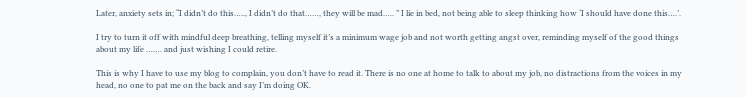Later, anxiety sets in; “I didn’t do this….., I didn’t do that……, they will be mad….. ” I lie in bed, not being able to sleep thinking how ‘I should have done this….’.

I try to turn it off with mindful deep breathing, telling myself it’s a minimum wage job and not worth getting angst over, reminding myself of the good things about my life ……. and just wishing I could retire.

This is why I have to use my blog to complain, you don’t have to read it. There is no one at home to talk to about my job, no distractions from the voices in my head, no one to pat me on the back and say I’m doing OK.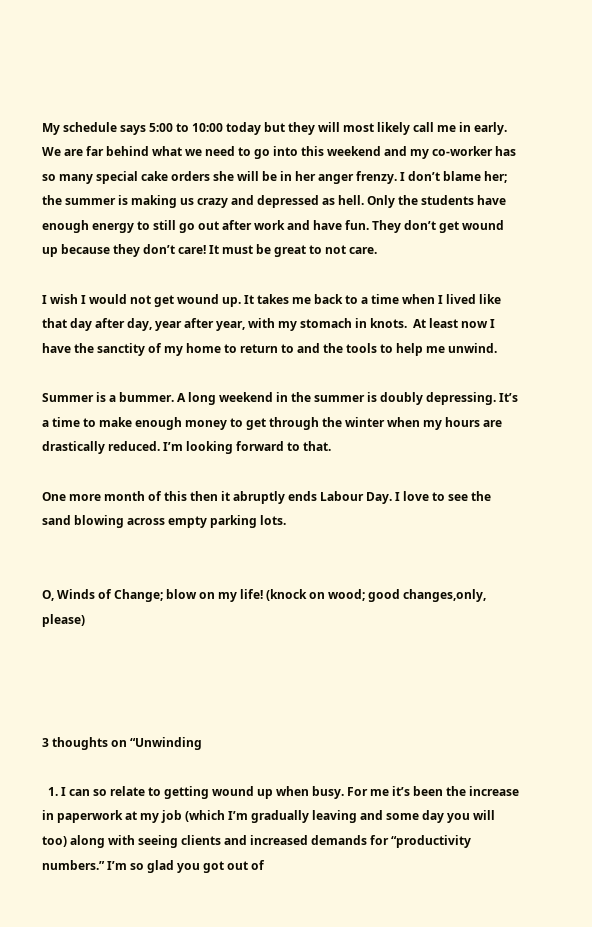My schedule says 5:00 to 10:00 today but they will most likely call me in early. We are far behind what we need to go into this weekend and my co-worker has so many special cake orders she will be in her anger frenzy. I don’t blame her; the summer is making us crazy and depressed as hell. Only the students have enough energy to still go out after work and have fun. They don’t get wound up because they don’t care! It must be great to not care.

I wish I would not get wound up. It takes me back to a time when I lived like that day after day, year after year, with my stomach in knots.  At least now I have the sanctity of my home to return to and the tools to help me unwind.

Summer is a bummer. A long weekend in the summer is doubly depressing. It’s a time to make enough money to get through the winter when my hours are drastically reduced. I’m looking forward to that.

One more month of this then it abruptly ends Labour Day. I love to see the sand blowing across empty parking lots.


O, Winds of Change; blow on my life! (knock on wood; good changes,only, please)




3 thoughts on “Unwinding

  1. I can so relate to getting wound up when busy. For me it’s been the increase in paperwork at my job (which I’m gradually leaving and some day you will too) along with seeing clients and increased demands for “productivity numbers.” I’m so glad you got out of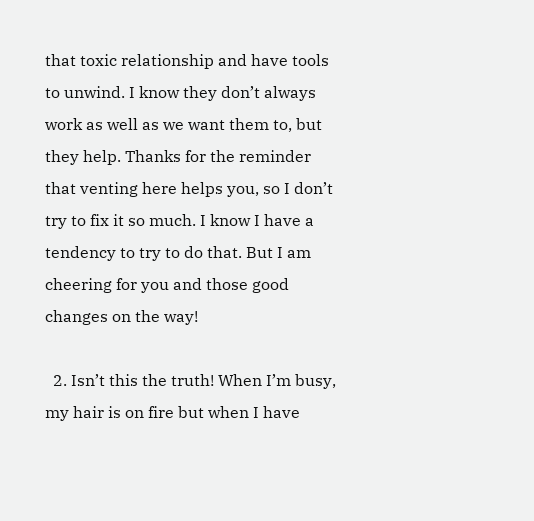that toxic relationship and have tools to unwind. I know they don’t always work as well as we want them to, but they help. Thanks for the reminder that venting here helps you, so I don’t try to fix it so much. I know I have a tendency to try to do that. But I am cheering for you and those good changes on the way!

  2. Isn’t this the truth! When I’m busy, my hair is on fire but when I have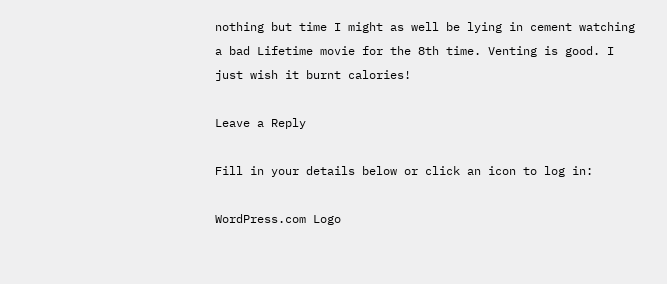nothing but time I might as well be lying in cement watching a bad Lifetime movie for the 8th time. Venting is good. I just wish it burnt calories!

Leave a Reply

Fill in your details below or click an icon to log in:

WordPress.com Logo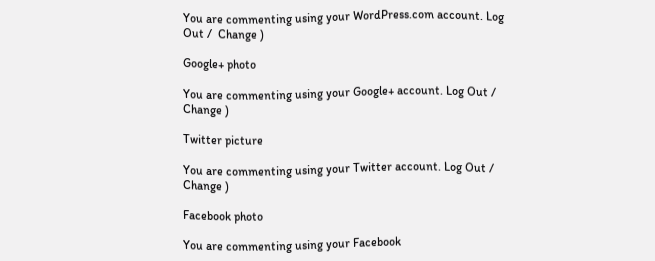You are commenting using your WordPress.com account. Log Out /  Change )

Google+ photo

You are commenting using your Google+ account. Log Out /  Change )

Twitter picture

You are commenting using your Twitter account. Log Out /  Change )

Facebook photo

You are commenting using your Facebook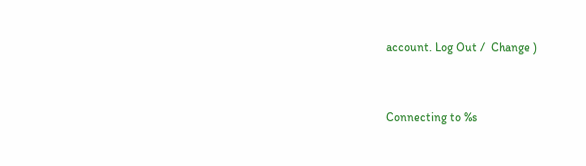account. Log Out /  Change )


Connecting to %s